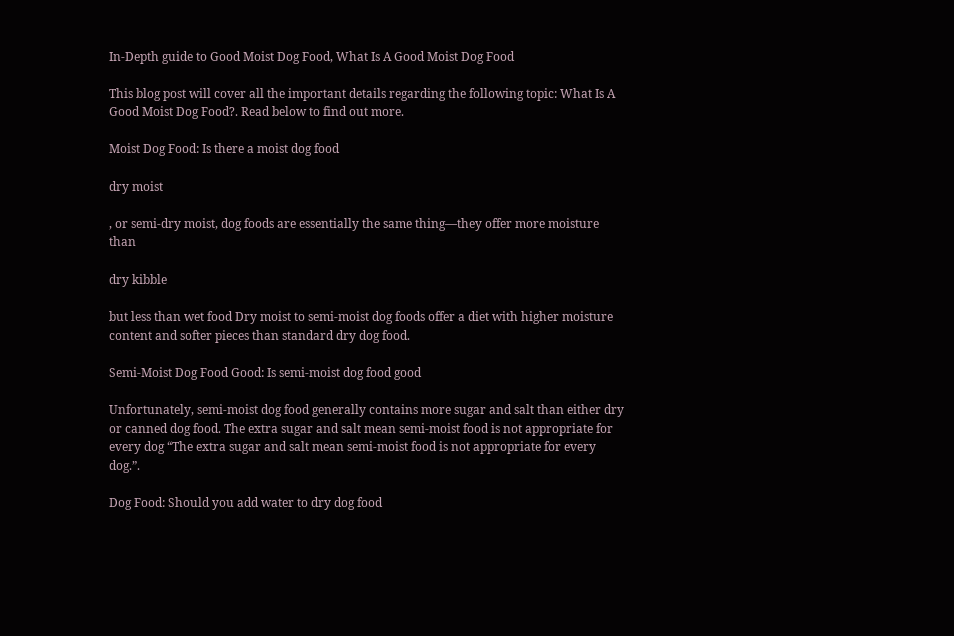In-Depth guide to Good Moist Dog Food, What Is A Good Moist Dog Food

This blog post will cover all the important details regarding the following topic: What Is A Good Moist Dog Food?. Read below to find out more.

Moist Dog Food: Is there a moist dog food

dry moist

, or semi-dry moist, dog foods are essentially the same thing—they offer more moisture than

dry kibble

but less than wet food Dry moist to semi-moist dog foods offer a diet with higher moisture content and softer pieces than standard dry dog food.

Semi-Moist Dog Food Good: Is semi-moist dog food good

Unfortunately, semi-moist dog food generally contains more sugar and salt than either dry or canned dog food. The extra sugar and salt mean semi-moist food is not appropriate for every dog “The extra sugar and salt mean semi-moist food is not appropriate for every dog.”.

Dog Food: Should you add water to dry dog food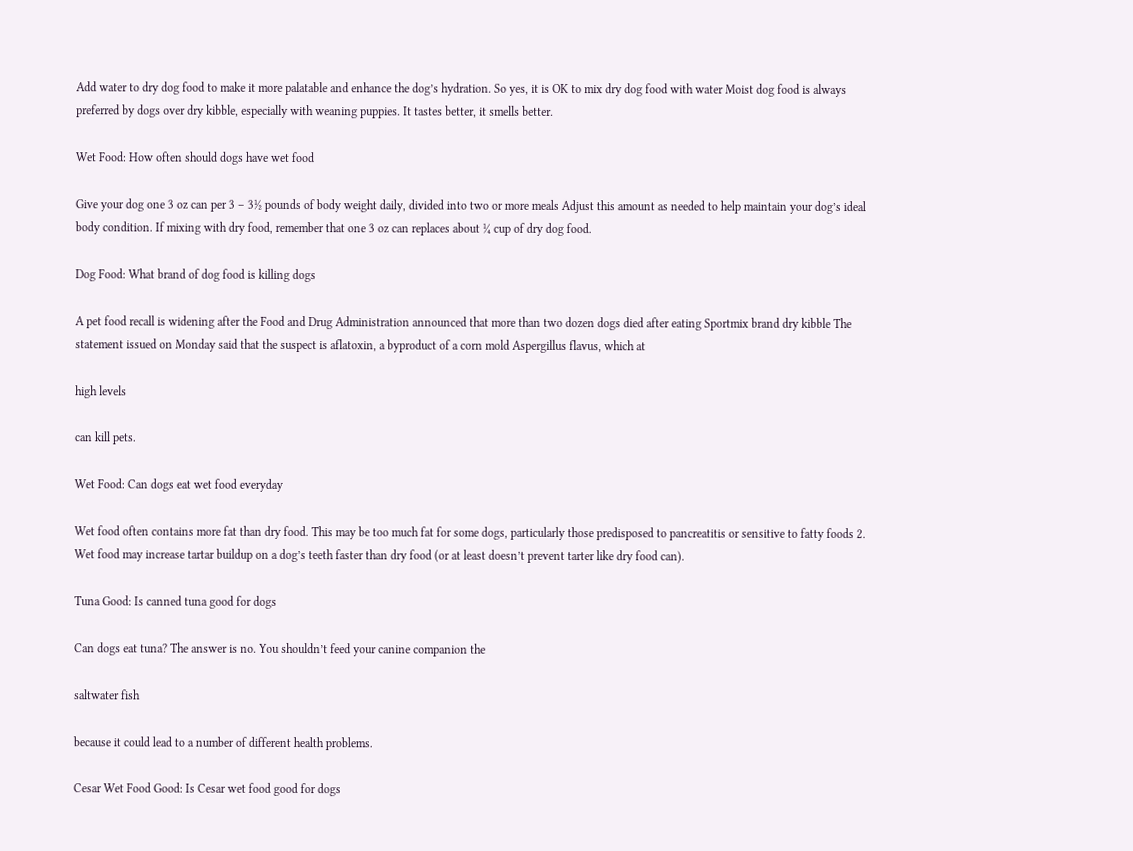Add water to dry dog food to make it more palatable and enhance the dog’s hydration. So yes, it is OK to mix dry dog food with water Moist dog food is always preferred by dogs over dry kibble, especially with weaning puppies. It tastes better, it smells better.

Wet Food: How often should dogs have wet food

Give your dog one 3 oz can per 3 – 3½ pounds of body weight daily, divided into two or more meals Adjust this amount as needed to help maintain your dog’s ideal body condition. If mixing with dry food, remember that one 3 oz can replaces about ¼ cup of dry dog food.

Dog Food: What brand of dog food is killing dogs

A pet food recall is widening after the Food and Drug Administration announced that more than two dozen dogs died after eating Sportmix brand dry kibble The statement issued on Monday said that the suspect is aflatoxin, a byproduct of a corn mold Aspergillus flavus, which at

high levels

can kill pets.

Wet Food: Can dogs eat wet food everyday

Wet food often contains more fat than dry food. This may be too much fat for some dogs, particularly those predisposed to pancreatitis or sensitive to fatty foods 2. Wet food may increase tartar buildup on a dog’s teeth faster than dry food (or at least doesn’t prevent tarter like dry food can).

Tuna Good: Is canned tuna good for dogs

Can dogs eat tuna? The answer is no. You shouldn’t feed your canine companion the

saltwater fish

because it could lead to a number of different health problems.

Cesar Wet Food Good: Is Cesar wet food good for dogs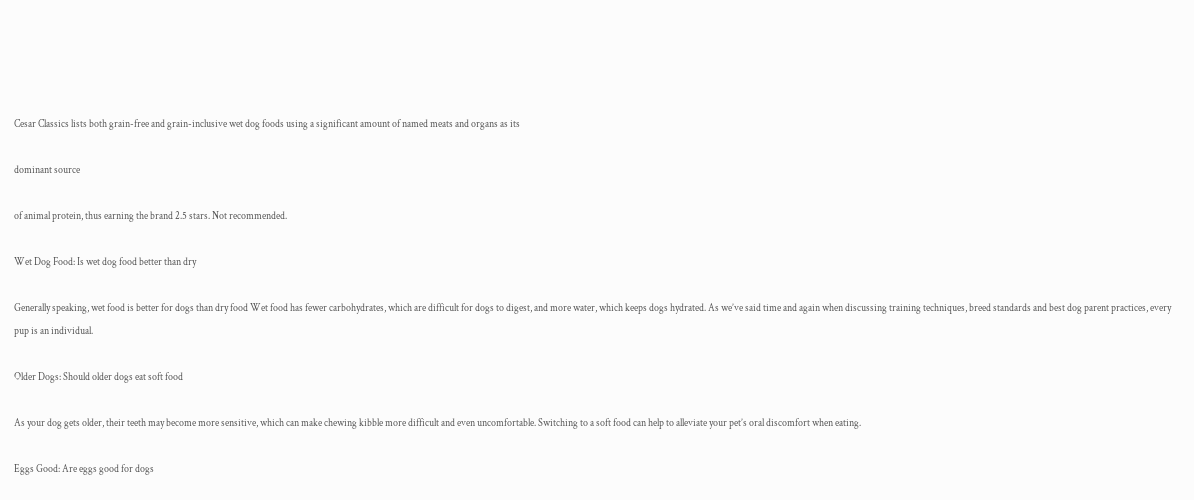Cesar Classics lists both grain-free and grain-inclusive wet dog foods using a significant amount of named meats and organs as its

dominant source

of animal protein, thus earning the brand 2.5 stars. Not recommended.

Wet Dog Food: Is wet dog food better than dry

Generally speaking, wet food is better for dogs than dry food Wet food has fewer carbohydrates, which are difficult for dogs to digest, and more water, which keeps dogs hydrated. As we’ve said time and again when discussing training techniques, breed standards and best dog parent practices, every pup is an individual.

Older Dogs: Should older dogs eat soft food

As your dog gets older, their teeth may become more sensitive, which can make chewing kibble more difficult and even uncomfortable. Switching to a soft food can help to alleviate your pet’s oral discomfort when eating.

Eggs Good: Are eggs good for dogs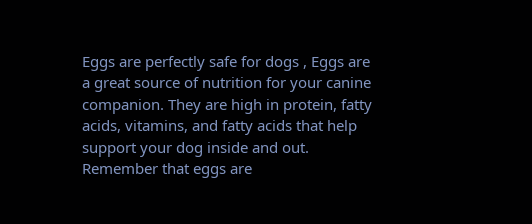Eggs are perfectly safe for dogs , Eggs are a great source of nutrition for your canine companion. They are high in protein, fatty acids, vitamins, and fatty acids that help support your dog inside and out. Remember that eggs are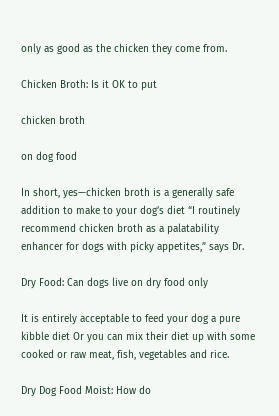only as good as the chicken they come from.

Chicken Broth: Is it OK to put

chicken broth

on dog food

In short, yes—chicken broth is a generally safe addition to make to your dog’s diet “I routinely recommend chicken broth as a palatability enhancer for dogs with picky appetites,” says Dr.

Dry Food: Can dogs live on dry food only

It is entirely acceptable to feed your dog a pure kibble diet Or you can mix their diet up with some cooked or raw meat, fish, vegetables and rice.

Dry Dog Food Moist: How do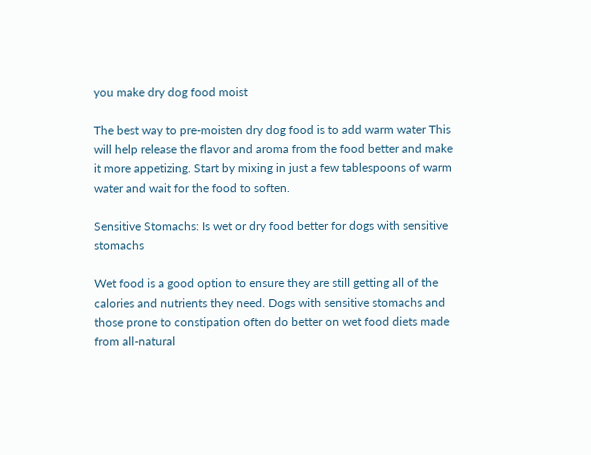you make dry dog food moist

The best way to pre-moisten dry dog food is to add warm water This will help release the flavor and aroma from the food better and make it more appetizing. Start by mixing in just a few tablespoons of warm water and wait for the food to soften.

Sensitive Stomachs: Is wet or dry food better for dogs with sensitive stomachs

Wet food is a good option to ensure they are still getting all of the calories and nutrients they need. Dogs with sensitive stomachs and those prone to constipation often do better on wet food diets made from all-natural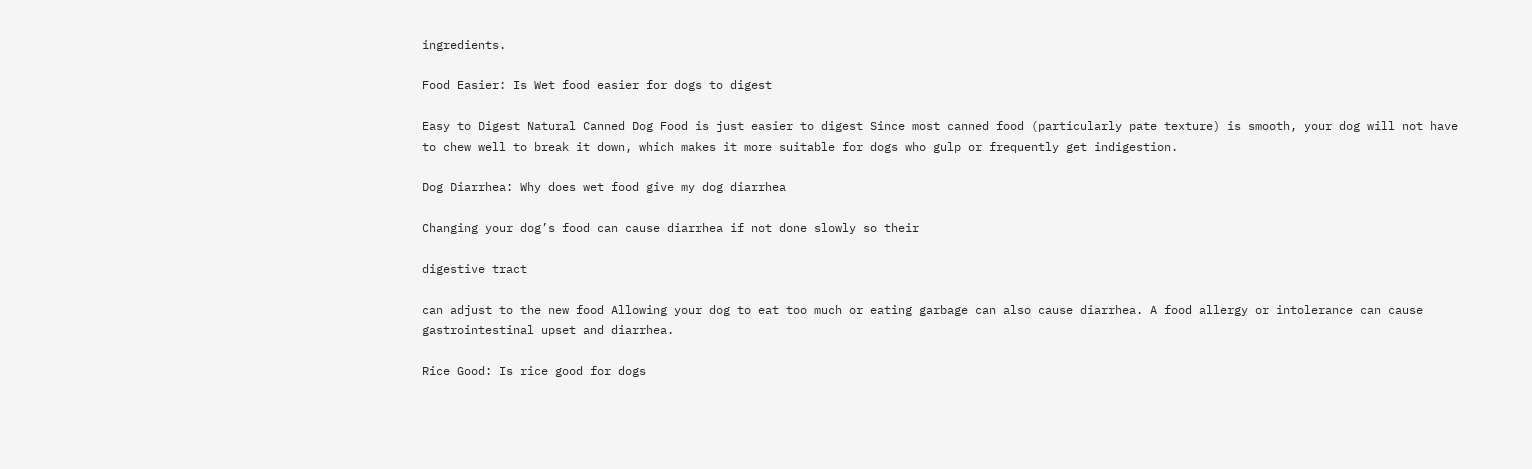ingredients.

Food Easier: Is Wet food easier for dogs to digest

Easy to Digest Natural Canned Dog Food is just easier to digest Since most canned food (particularly pate texture) is smooth, your dog will not have to chew well to break it down, which makes it more suitable for dogs who gulp or frequently get indigestion.

Dog Diarrhea: Why does wet food give my dog diarrhea

Changing your dog’s food can cause diarrhea if not done slowly so their

digestive tract

can adjust to the new food Allowing your dog to eat too much or eating garbage can also cause diarrhea. A food allergy or intolerance can cause gastrointestinal upset and diarrhea.

Rice Good: Is rice good for dogs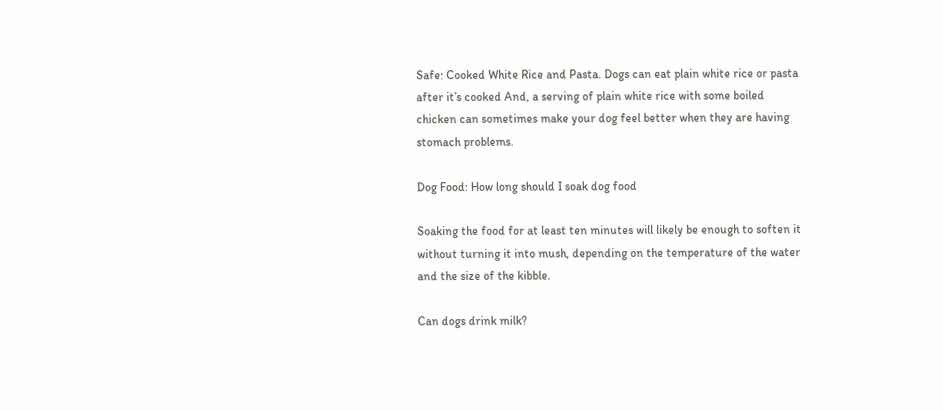Safe: Cooked White Rice and Pasta. Dogs can eat plain white rice or pasta after it’s cooked And, a serving of plain white rice with some boiled chicken can sometimes make your dog feel better when they are having stomach problems.

Dog Food: How long should I soak dog food

Soaking the food for at least ten minutes will likely be enough to soften it without turning it into mush, depending on the temperature of the water and the size of the kibble.

Can dogs drink milk?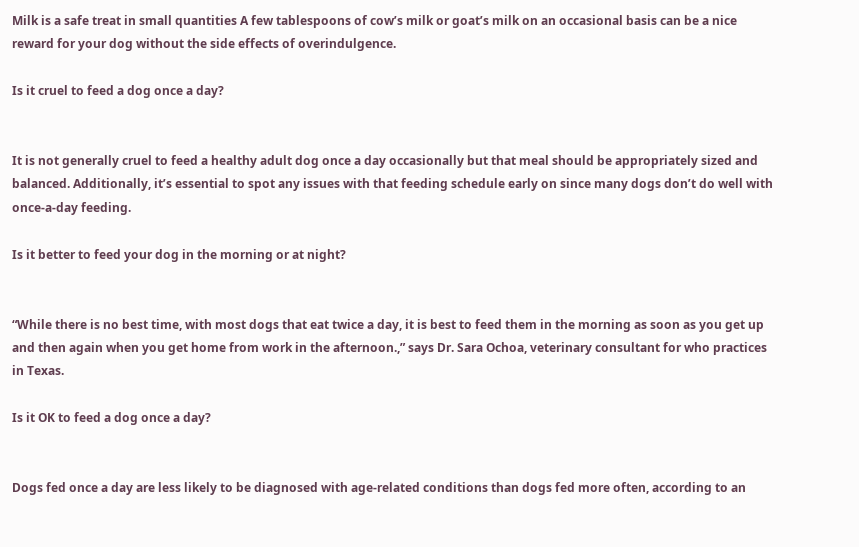Milk is a safe treat in small quantities A few tablespoons of cow’s milk or goat’s milk on an occasional basis can be a nice reward for your dog without the side effects of overindulgence.

Is it cruel to feed a dog once a day?


It is not generally cruel to feed a healthy adult dog once a day occasionally but that meal should be appropriately sized and balanced. Additionally, it’s essential to spot any issues with that feeding schedule early on since many dogs don’t do well with once-a-day feeding.

Is it better to feed your dog in the morning or at night?


“While there is no best time, with most dogs that eat twice a day, it is best to feed them in the morning as soon as you get up and then again when you get home from work in the afternoon.,” says Dr. Sara Ochoa, veterinary consultant for who practices in Texas.

Is it OK to feed a dog once a day?


Dogs fed once a day are less likely to be diagnosed with age-related conditions than dogs fed more often, according to an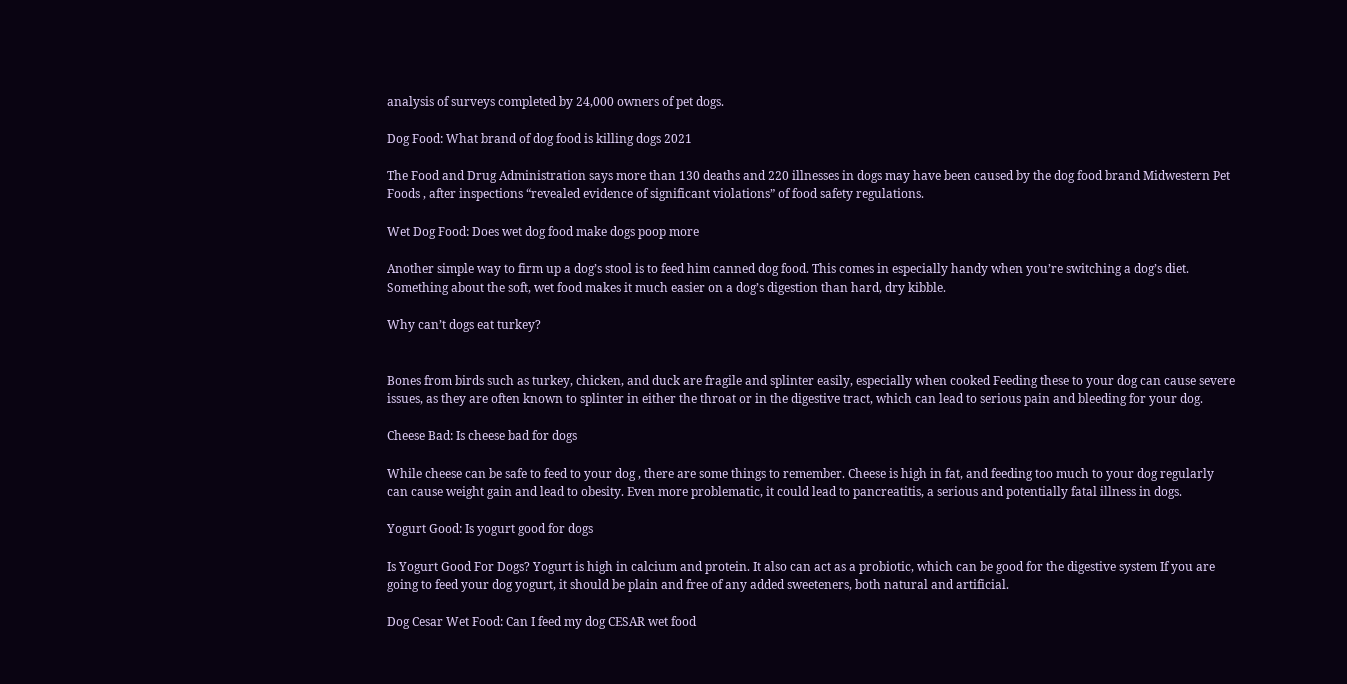analysis of surveys completed by 24,000 owners of pet dogs.

Dog Food: What brand of dog food is killing dogs 2021

The Food and Drug Administration says more than 130 deaths and 220 illnesses in dogs may have been caused by the dog food brand Midwestern Pet Foods , after inspections “revealed evidence of significant violations” of food safety regulations.

Wet Dog Food: Does wet dog food make dogs poop more

Another simple way to firm up a dog’s stool is to feed him canned dog food. This comes in especially handy when you’re switching a dog’s diet. Something about the soft, wet food makes it much easier on a dog’s digestion than hard, dry kibble.

Why can’t dogs eat turkey?


Bones from birds such as turkey, chicken, and duck are fragile and splinter easily, especially when cooked Feeding these to your dog can cause severe issues, as they are often known to splinter in either the throat or in the digestive tract, which can lead to serious pain and bleeding for your dog.

Cheese Bad: Is cheese bad for dogs

While cheese can be safe to feed to your dog , there are some things to remember. Cheese is high in fat, and feeding too much to your dog regularly can cause weight gain and lead to obesity. Even more problematic, it could lead to pancreatitis, a serious and potentially fatal illness in dogs.

Yogurt Good: Is yogurt good for dogs

Is Yogurt Good For Dogs? Yogurt is high in calcium and protein. It also can act as a probiotic, which can be good for the digestive system If you are going to feed your dog yogurt, it should be plain and free of any added sweeteners, both natural and artificial.

Dog Cesar Wet Food: Can I feed my dog CESAR wet food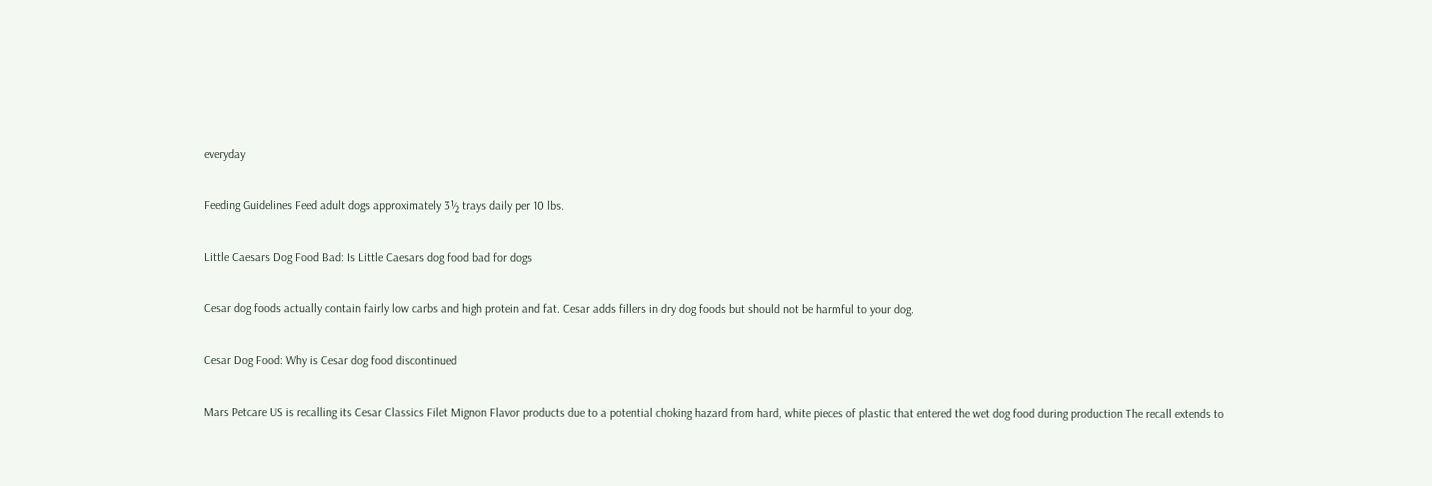everyday

Feeding Guidelines Feed adult dogs approximately 3½ trays daily per 10 lbs.

Little Caesars Dog Food Bad: Is Little Caesars dog food bad for dogs

Cesar dog foods actually contain fairly low carbs and high protein and fat. Cesar adds fillers in dry dog foods but should not be harmful to your dog.

Cesar Dog Food: Why is Cesar dog food discontinued

Mars Petcare US is recalling its Cesar Classics Filet Mignon Flavor products due to a potential choking hazard from hard, white pieces of plastic that entered the wet dog food during production The recall extends to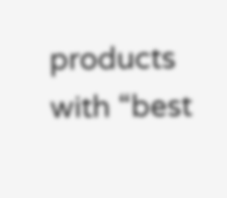products with “best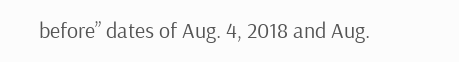before” dates of Aug. 4, 2018 and Aug.